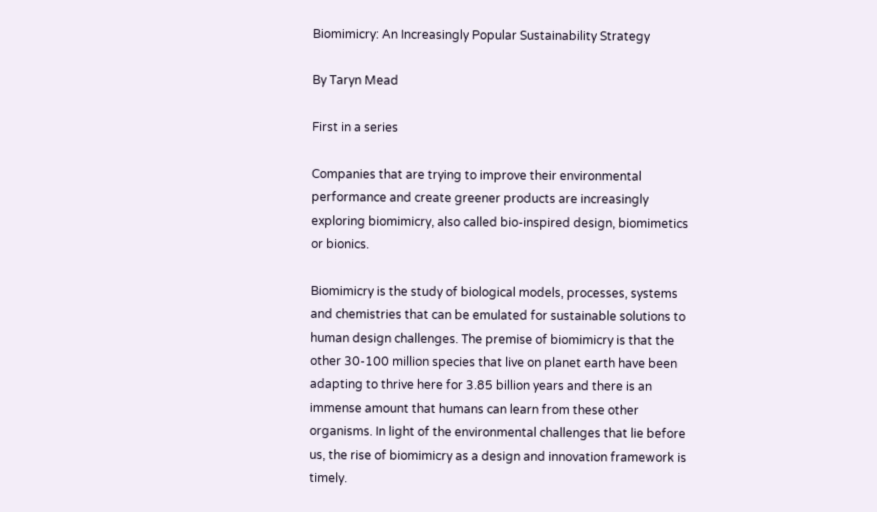Biomimicry: An Increasingly Popular Sustainability Strategy

By Taryn Mead

First in a series

Companies that are trying to improve their environmental performance and create greener products are increasingly exploring biomimicry, also called bio-inspired design, biomimetics or bionics.

Biomimicry is the study of biological models, processes, systems and chemistries that can be emulated for sustainable solutions to human design challenges. The premise of biomimicry is that the other 30-100 million species that live on planet earth have been adapting to thrive here for 3.85 billion years and there is an immense amount that humans can learn from these other organisms. In light of the environmental challenges that lie before us, the rise of biomimicry as a design and innovation framework is timely.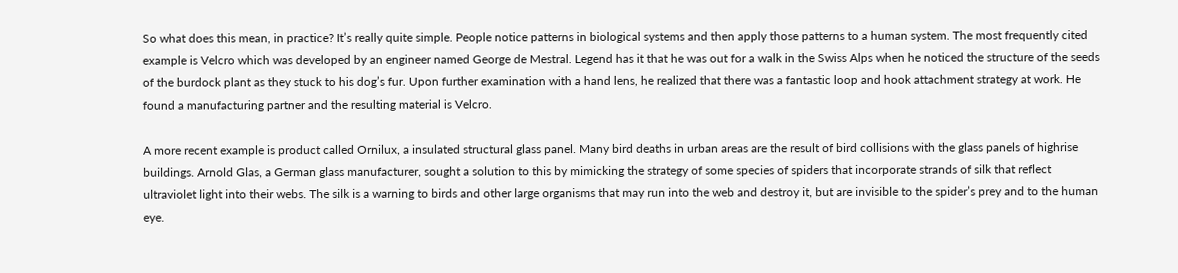So what does this mean, in practice? It’s really quite simple. People notice patterns in biological systems and then apply those patterns to a human system. The most frequently cited example is Velcro which was developed by an engineer named George de Mestral. Legend has it that he was out for a walk in the Swiss Alps when he noticed the structure of the seeds of the burdock plant as they stuck to his dog’s fur. Upon further examination with a hand lens, he realized that there was a fantastic loop and hook attachment strategy at work. He found a manufacturing partner and the resulting material is Velcro.

A more recent example is product called Ornilux, a insulated structural glass panel. Many bird deaths in urban areas are the result of bird collisions with the glass panels of highrise buildings. Arnold Glas, a German glass manufacturer, sought a solution to this by mimicking the strategy of some species of spiders that incorporate strands of silk that reflect ultraviolet light into their webs. The silk is a warning to birds and other large organisms that may run into the web and destroy it, but are invisible to the spider’s prey and to the human eye.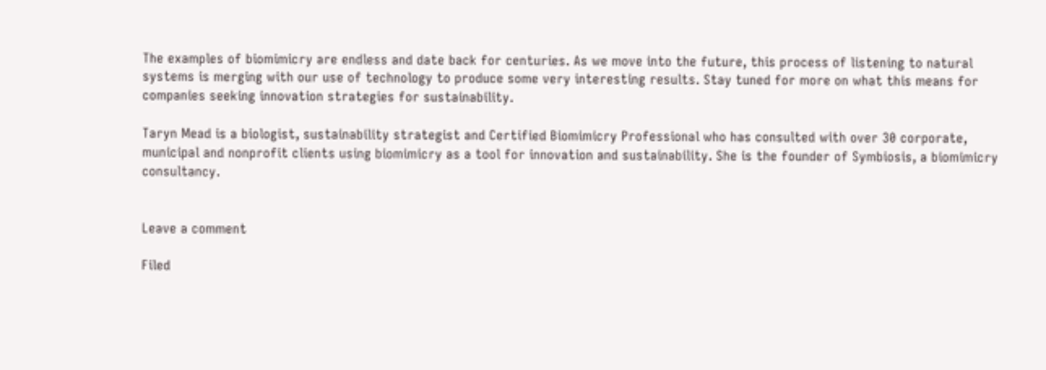The examples of biomimicry are endless and date back for centuries. As we move into the future, this process of listening to natural systems is merging with our use of technology to produce some very interesting results. Stay tuned for more on what this means for companies seeking innovation strategies for sustainability.

Taryn Mead is a biologist, sustainability strategist and Certified Biomimicry Professional who has consulted with over 30 corporate, municipal and nonprofit clients using biomimicry as a tool for innovation and sustainability. She is the founder of Symbiosis, a biomimicry consultancy.


Leave a comment

Filed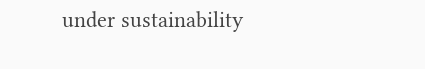under sustainability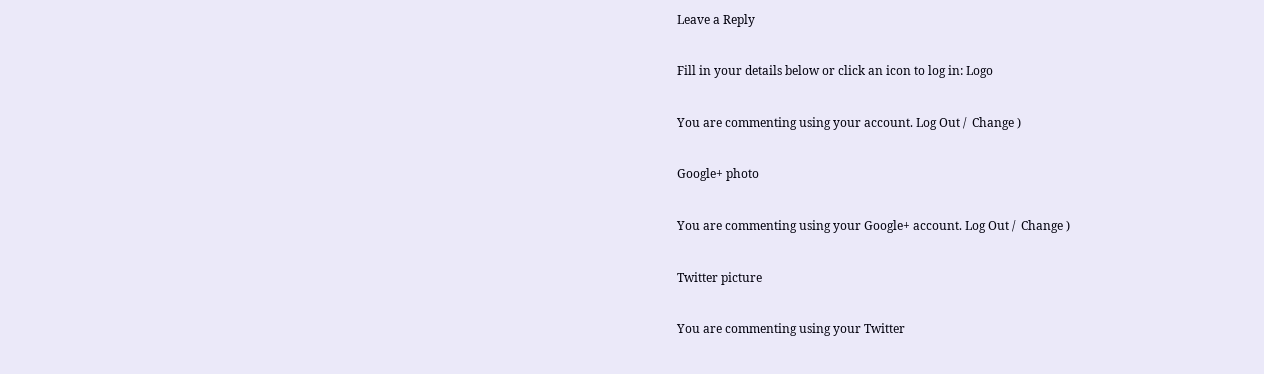Leave a Reply

Fill in your details below or click an icon to log in: Logo

You are commenting using your account. Log Out /  Change )

Google+ photo

You are commenting using your Google+ account. Log Out /  Change )

Twitter picture

You are commenting using your Twitter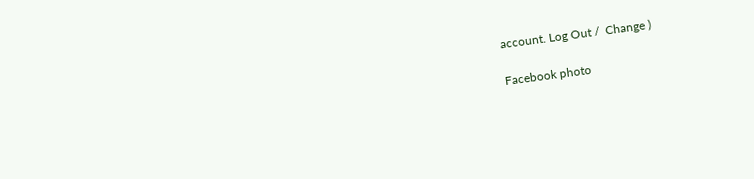account. Log Out /  Change )

Facebook photo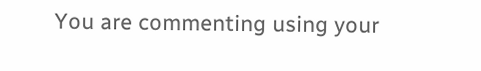You are commenting using your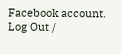Facebook account. Log Out /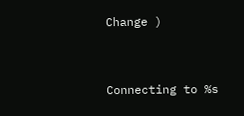Change )


Connecting to %s